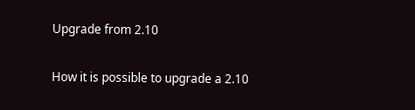Upgrade from 2.10


How it is possible to upgrade a 2.10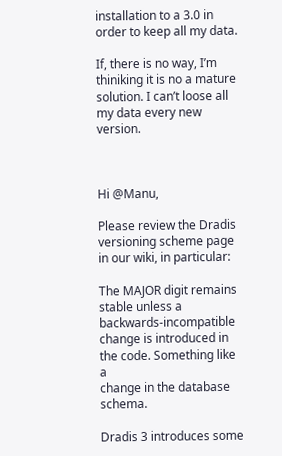installation to a 3.0 in order to keep all my data.

If, there is no way, I’m thiniking it is no a mature solution. I can’t loose all my data every new version.



Hi @Manu,

Please review the Dradis versioning scheme page in our wiki, in particular:

The MAJOR digit remains stable unless a
backwards-incompatible change is introduced in the code. Something like a
change in the database schema.

Dradis 3 introduces some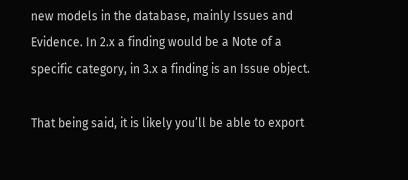new models in the database, mainly Issues and Evidence. In 2.x a finding would be a Note of a specific category, in 3.x a finding is an Issue object.

That being said, it is likely you’ll be able to export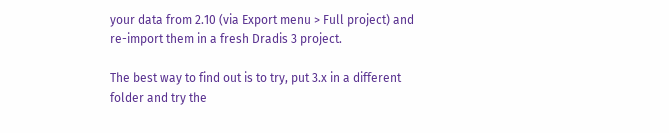your data from 2.10 (via Export menu > Full project) and re-import them in a fresh Dradis 3 project.

The best way to find out is to try, put 3.x in a different folder and try the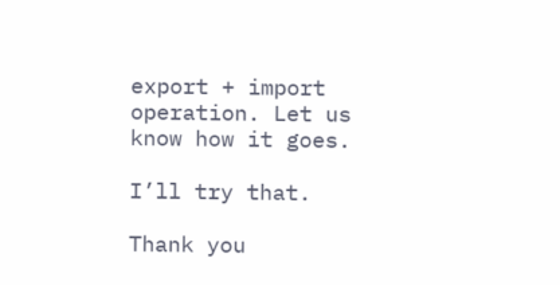export + import operation. Let us know how it goes.

I’ll try that.

Thank you